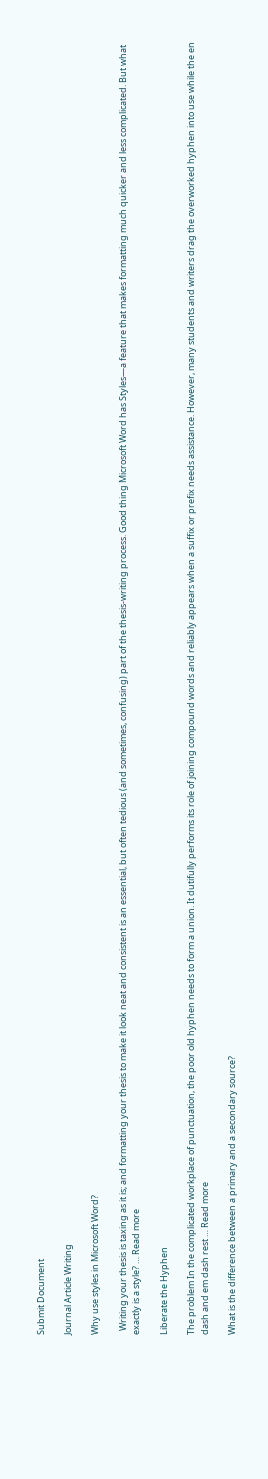Submit Document

Journal Article Writing

Why use styles in Microsoft Word?

  Writing your thesis is taxing as it is; and formatting your thesis to make it look neat and consistent is an essential, but often tedious (and sometimes, confusing) part of the thesis-writing process. Good thing Microsoft Word has Styles—a feature that makes formatting much quicker and less complicated. But what exactly is a style? … Read more

Liberate the Hyphen

The problem In the complicated workplace of punctuation, the poor old hyphen needs to form a union. It dutifully performs its role of joining compound words and reliably appears when a suffix or prefix needs assistance. However, many students and writers drag the overworked hyphen into use while the en dash and em dash rest … Read more

What is the difference between a primary and a secondary source?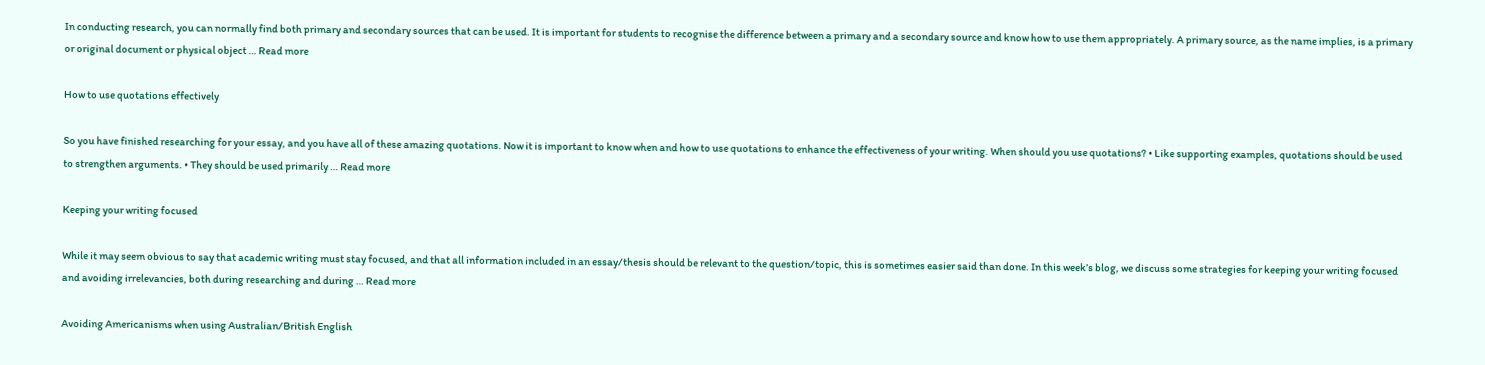In conducting research, you can normally find both primary and secondary sources that can be used. It is important for students to recognise the difference between a primary and a secondary source and know how to use them appropriately. A primary source, as the name implies, is a primary or original document or physical object … Read more

How to use quotations effectively

So you have finished researching for your essay, and you have all of these amazing quotations. Now it is important to know when and how to use quotations to enhance the effectiveness of your writing. When should you use quotations? • Like supporting examples, quotations should be used to strengthen arguments. • They should be used primarily … Read more

Keeping your writing focused

While it may seem obvious to say that academic writing must stay focused, and that all information included in an essay/thesis should be relevant to the question/topic, this is sometimes easier said than done. In this week’s blog, we discuss some strategies for keeping your writing focused and avoiding irrelevancies, both during researching and during … Read more

Avoiding Americanisms when using Australian/British English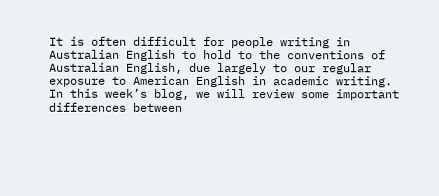It is often difficult for people writing in Australian English to hold to the conventions of Australian English, due largely to our regular exposure to American English in academic writing. In this week’s blog, we will review some important differences between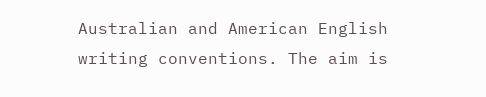Australian and American English writing conventions. The aim is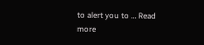to alert you to … Read more